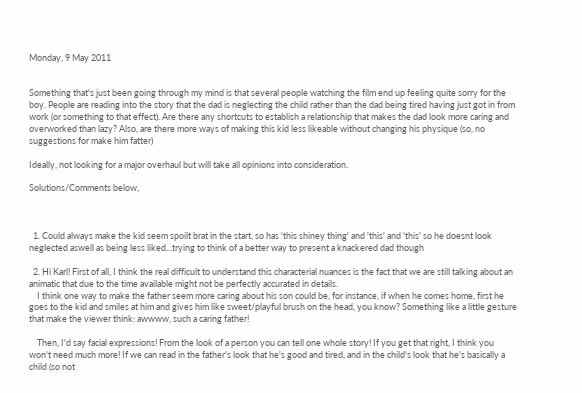Monday, 9 May 2011


Something that's just been going through my mind is that several people watching the film end up feeling quite sorry for the boy. People are reading into the story that the dad is neglecting the child rather than the dad being tired having just got in from work (or something to that effect). Are there any shortcuts to establish a relationship that makes the dad look more caring and overworked than lazy? Also, are there more ways of making this kid less likeable without changing his physique (so, no suggestions for make him fatter)

Ideally, not looking for a major overhaul but will take all opinions into consideration.

Solutions/Comments below,



  1. Could always make the kid seem spoilt brat in the start, so has 'this shiney thing' and 'this' and 'this' so he doesnt look neglected aswell as being less liked...trying to think of a better way to present a knackered dad though

  2. Hi Karl! First of all, I think the real difficult to understand this characterial nuances is the fact that we are still talking about an animatic that due to the time available might not be perfectly accurated in details.
    I think one way to make the father seem more caring about his son could be, for instance, if when he comes home, first he goes to the kid and smiles at him and gives him like sweet/playful brush on the head, you know? Something like a little gesture that make the viewer think: awwww, such a caring father!

    Then, I'd say facial expressions! From the look of a person you can tell one whole story! If you get that right, I think you won't need much more! If we can read in the father's look that he's good and tired, and in the child's look that he's basically a child (so not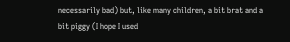necessarily bad) but, like many children, a bit brat and a bit piggy (I hope I used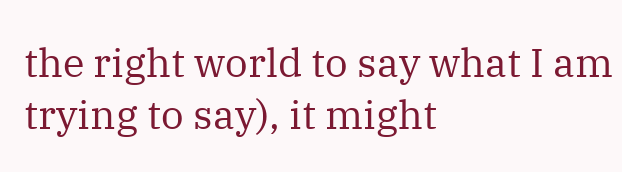the right world to say what I am trying to say), it might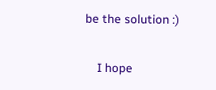be the solution :)

    I hope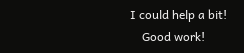I could help a bit!
    Good work!